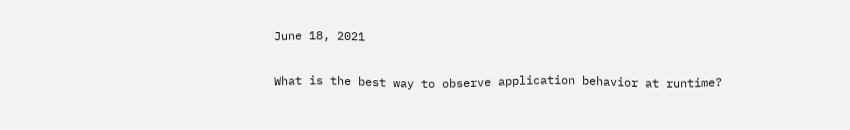June 18, 2021

What is the best way to observe application behavior at runtime?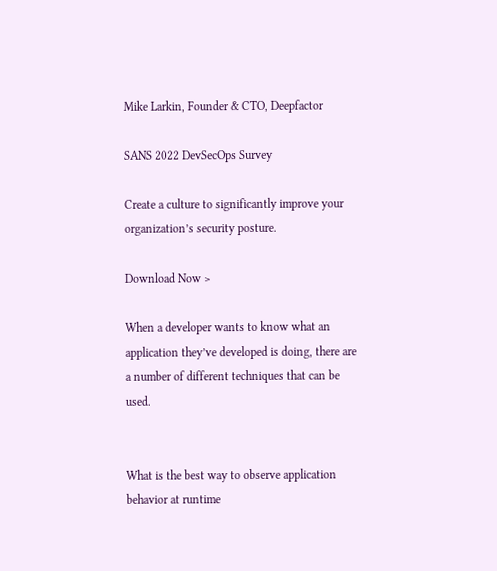Mike Larkin, Founder & CTO, Deepfactor

SANS 2022 DevSecOps Survey

Create a culture to significantly improve your organization’s security posture.

Download Now >

When a developer wants to know what an application they’ve developed is doing, there are a number of different techniques that can be used.


What is the best way to observe application behavior at runtime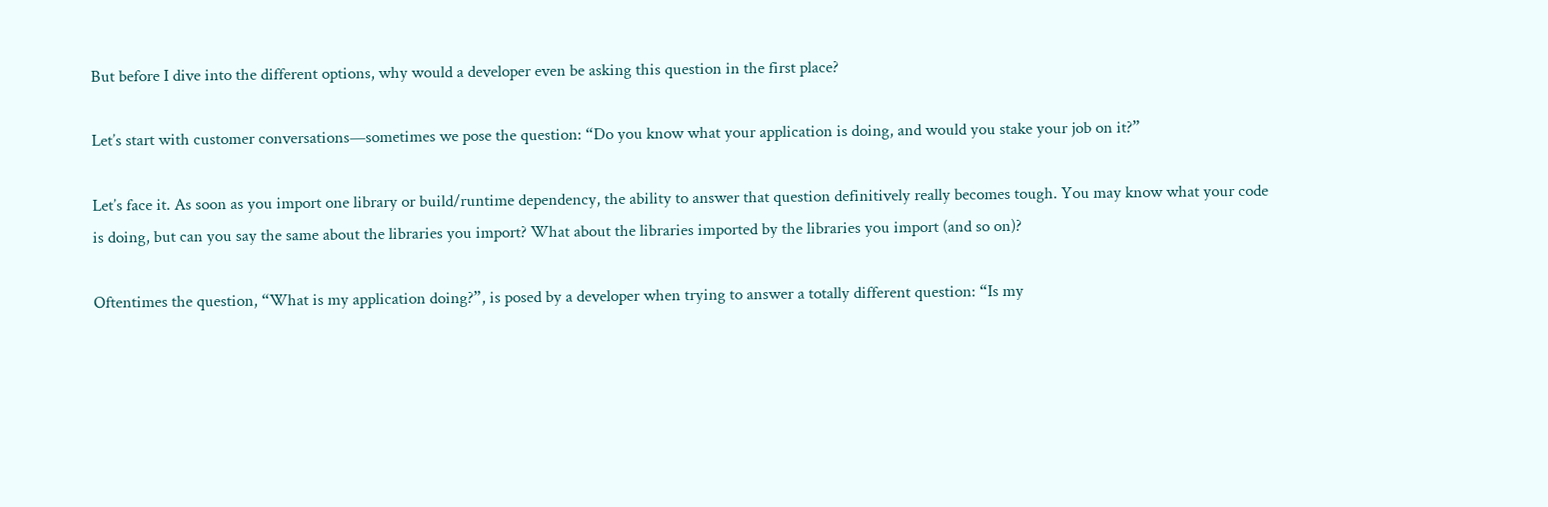But before I dive into the different options, why would a developer even be asking this question in the first place?

Let’s start with customer conversations—sometimes we pose the question: “Do you know what your application is doing, and would you stake your job on it?”

Let’s face it. As soon as you import one library or build/runtime dependency, the ability to answer that question definitively really becomes tough. You may know what your code is doing, but can you say the same about the libraries you import? What about the libraries imported by the libraries you import (and so on)?

Oftentimes the question, “What is my application doing?”, is posed by a developer when trying to answer a totally different question: “Is my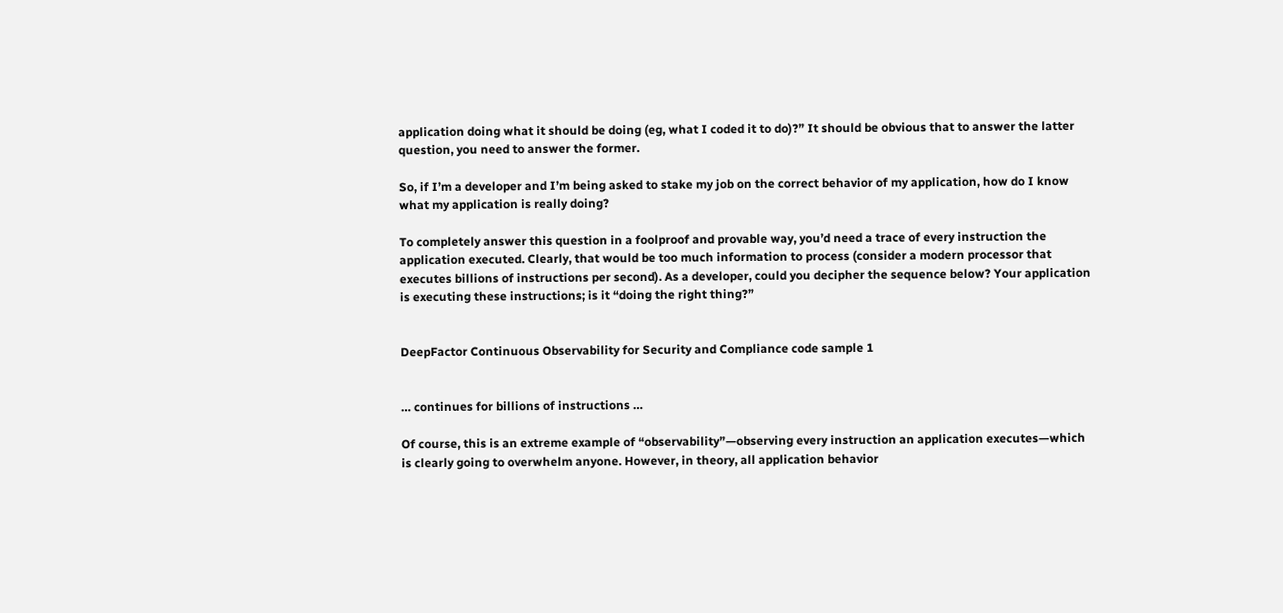application doing what it should be doing (eg, what I coded it to do)?” It should be obvious that to answer the latter question, you need to answer the former.

So, if I’m a developer and I’m being asked to stake my job on the correct behavior of my application, how do I know what my application is really doing?

To completely answer this question in a foolproof and provable way, you’d need a trace of every instruction the application executed. Clearly, that would be too much information to process (consider a modern processor that executes billions of instructions per second). As a developer, could you decipher the sequence below? Your application is executing these instructions; is it “doing the right thing?”


DeepFactor Continuous Observability for Security and Compliance code sample 1


… continues for billions of instructions …

Of course, this is an extreme example of “observability”—observing every instruction an application executes—which is clearly going to overwhelm anyone. However, in theory, all application behavior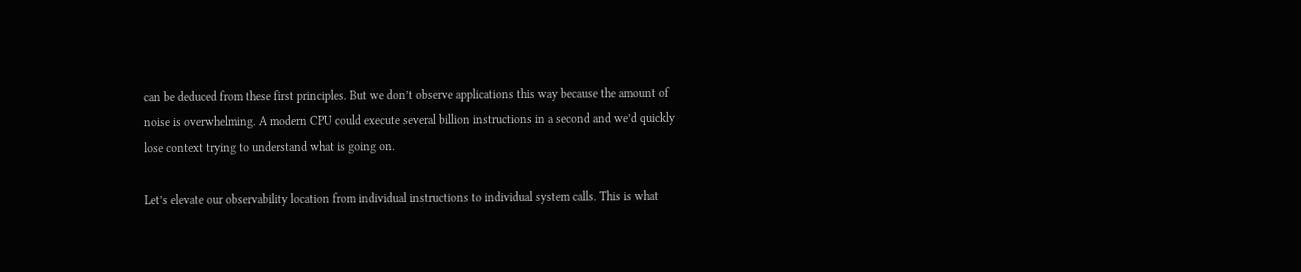can be deduced from these first principles. But we don’t observe applications this way because the amount of noise is overwhelming. A modern CPU could execute several billion instructions in a second and we’d quickly lose context trying to understand what is going on.

Let’s elevate our observability location from individual instructions to individual system calls. This is what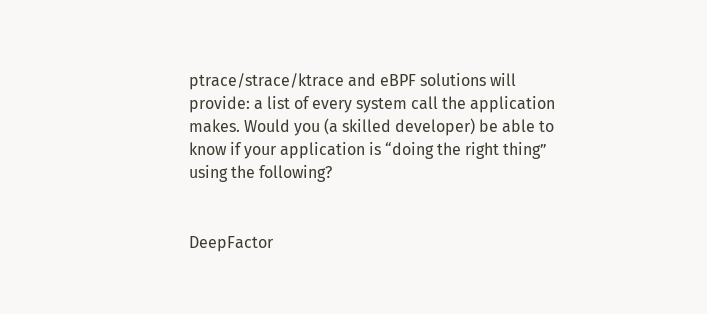ptrace/strace/ktrace and eBPF solutions will provide: a list of every system call the application makes. Would you (a skilled developer) be able to know if your application is “doing the right thing” using the following?


DeepFactor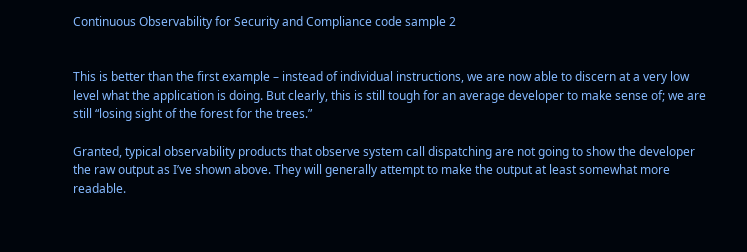Continuous Observability for Security and Compliance code sample 2


This is better than the first example – instead of individual instructions, we are now able to discern at a very low level what the application is doing. But clearly, this is still tough for an average developer to make sense of; we are still “losing sight of the forest for the trees.”

Granted, typical observability products that observe system call dispatching are not going to show the developer the raw output as I’ve shown above. They will generally attempt to make the output at least somewhat more readable.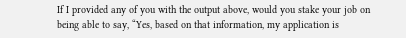If I provided any of you with the output above, would you stake your job on being able to say, “Yes, based on that information, my application is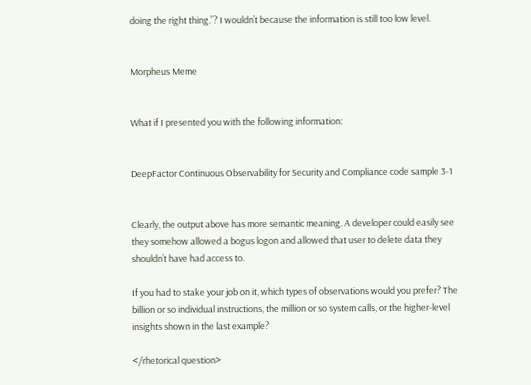doing the right thing.”? I wouldn’t because the information is still too low level.


Morpheus Meme


What if I presented you with the following information:


DeepFactor Continuous Observability for Security and Compliance code sample 3-1


Clearly, the output above has more semantic meaning. A developer could easily see they somehow allowed a bogus logon and allowed that user to delete data they shouldn’t have had access to.

If you had to stake your job on it, which types of observations would you prefer? The billion or so individual instructions, the million or so system calls, or the higher-level insights shown in the last example?

</rhetorical question>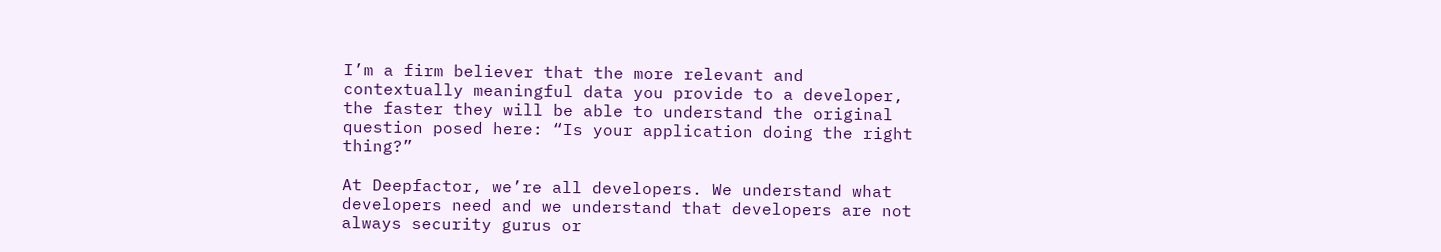I’m a firm believer that the more relevant and contextually meaningful data you provide to a developer, the faster they will be able to understand the original question posed here: “Is your application doing the right thing?”

At Deepfactor, we’re all developers. We understand what developers need and we understand that developers are not always security gurus or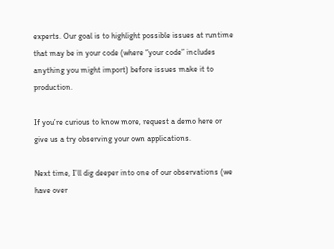experts. Our goal is to highlight possible issues at runtime that may be in your code (where “your code” includes anything you might import) before issues make it to production.

If you’re curious to know more, request a demo here or give us a try observing your own applications.

Next time, I’ll dig deeper into one of our observations (we have over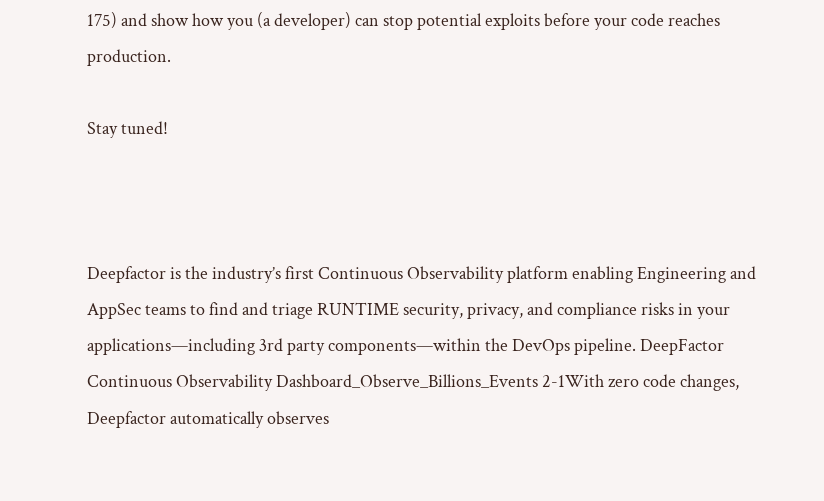175) and show how you (a developer) can stop potential exploits before your code reaches production.

Stay tuned!



Deepfactor is the industry’s first Continuous Observability platform enabling Engineering and AppSec teams to find and triage RUNTIME security, privacy, and compliance risks in your applications—including 3rd party components—within the DevOps pipeline. DeepFactor Continuous Observability Dashboard_Observe_Billions_Events 2-1With zero code changes, Deepfactor automatically observes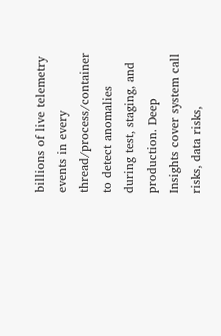billions of live telemetry events in every thread/process/container to detect anomalies during test, staging, and production. Deep Insights cover system call risks, data risks,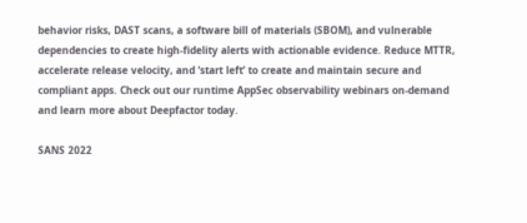behavior risks, DAST scans, a software bill of materials (SBOM), and vulnerable dependencies to create high-fidelity alerts with actionable evidence. Reduce MTTR, accelerate release velocity, and ‘start left’ to create and maintain secure and compliant apps. Check out our runtime AppSec observability webinars on-demand and learn more about Deepfactor today.

SANS 2022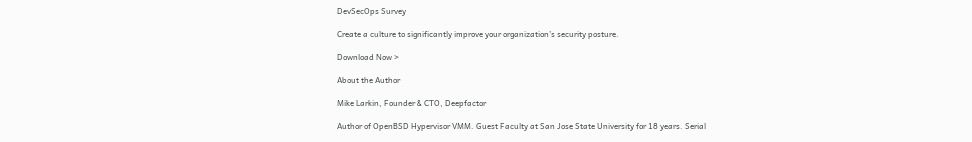DevSecOps Survey

Create a culture to significantly improve your organization’s security posture.

Download Now >

About the Author

Mike Larkin, Founder & CTO, Deepfactor

Author of OpenBSD Hypervisor VMM. Guest Faculty at San Jose State University for 18 years. Serial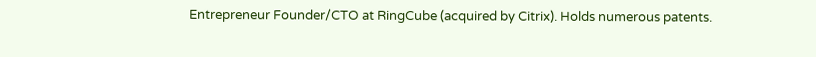Entrepreneur Founder/CTO at RingCube (acquired by Citrix). Holds numerous patents.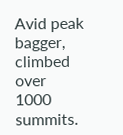Avid peak bagger, climbed over 1000 summits.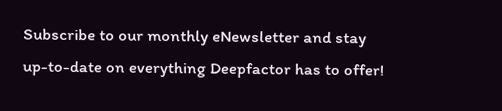Subscribe to our monthly eNewsletter and stay up-to-date on everything Deepfactor has to offer!